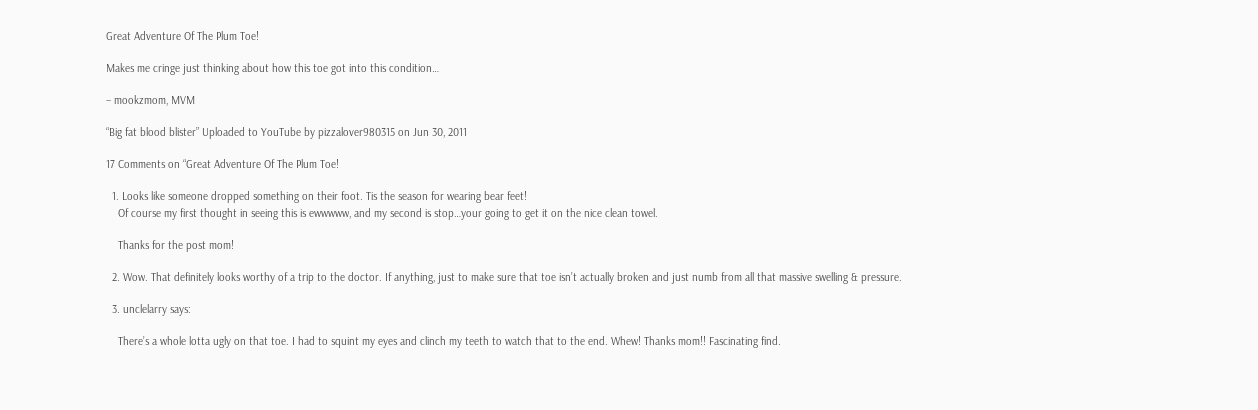Great Adventure Of The Plum Toe!

Makes me cringe just thinking about how this toe got into this condition…

– mookzmom, MVM

“Big fat blood blister” Uploaded to YouTube by pizzalover980315 on Jun 30, 2011

17 Comments on “Great Adventure Of The Plum Toe!

  1. Looks like someone dropped something on their foot. Tis the season for wearing bear feet!
    Of course my first thought in seeing this is ewwwww, and my second is stop…your going to get it on the nice clean towel.

    Thanks for the post mom!

  2. Wow. That definitely looks worthy of a trip to the doctor. If anything, just to make sure that toe isn’t actually broken and just numb from all that massive swelling & pressure.

  3. unclelarry says:

    There’s a whole lotta ugly on that toe. I had to squint my eyes and clinch my teeth to watch that to the end. Whew! Thanks mom!! Fascinating find.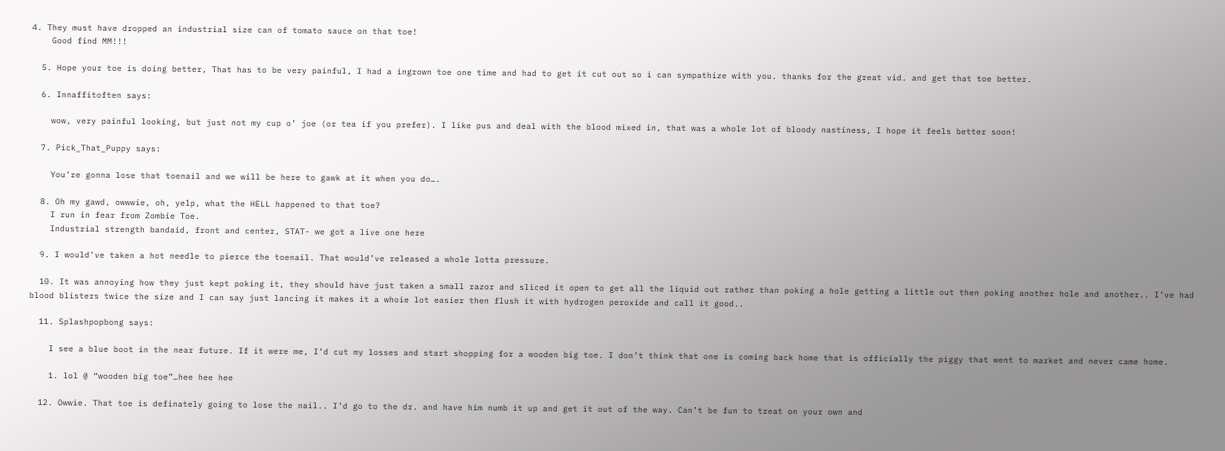4. They must have dropped an industrial size can of tomato sauce on that toe!
    Good find MM!!!

  5. Hope your toe is doing better, That has to be very painful, I had a ingrown toe one time and had to get it cut out so i can sympathize with you. thanks for the great vid. and get that toe better.

  6. Innaffitoften says:

    wow, very painful looking, but just not my cup o’ joe (or tea if you prefer). I like pus and deal with the blood mixed in, that was a whole lot of bloody nastiness, I hope it feels better soon!

  7. Pick_That_Puppy says:

    You’re gonna lose that toenail and we will be here to gawk at it when you do….

  8. Oh my gawd, owwwie, oh, yelp, what the HELL happened to that toe?
    I run in fear from Zombie Toe.
    Industrial strength bandaid, front and center, STAT- we got a live one here

  9. I would’ve taken a hot needle to pierce the toenail. That would’ve released a whole lotta pressure.

  10. It was annoying how they just kept poking it, they should have just taken a small razor and sliced it open to get all the liquid out rather than poking a hole getting a little out then poking another hole and another.. I’ve had blood blisters twice the size and I can say just lancing it makes it a whoie lot easier then flush it with hydrogen peroxide and call it good..

  11. Splashpopbong says:

    I see a blue boot in the near future. If it were me, I’d cut my losses and start shopping for a wooden big toe. I don’t think that one is coming back home that is officially the piggy that went to market and never came home.

    1. lol @ “wooden big toe”…hee hee hee

  12. Owwie. That toe is definately going to lose the nail.. I’d go to the dr. and have him numb it up and get it out of the way. Can’t be fun to treat on your own and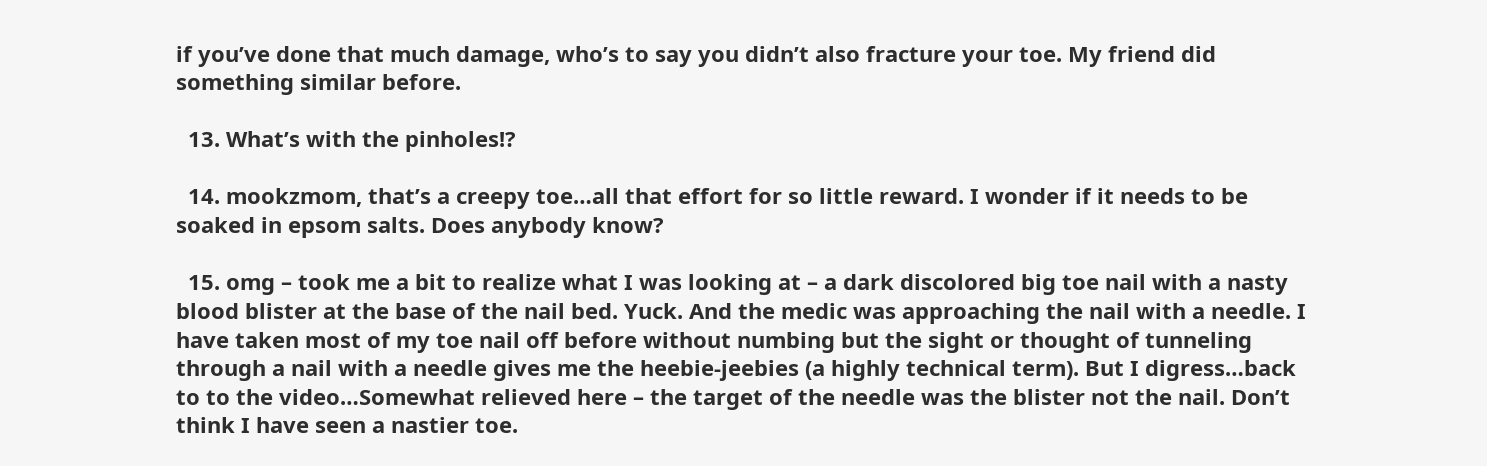if you’ve done that much damage, who’s to say you didn’t also fracture your toe. My friend did something similar before.

  13. What’s with the pinholes!?

  14. mookzmom, that’s a creepy toe…all that effort for so little reward. I wonder if it needs to be soaked in epsom salts. Does anybody know?

  15. omg – took me a bit to realize what I was looking at – a dark discolored big toe nail with a nasty blood blister at the base of the nail bed. Yuck. And the medic was approaching the nail with a needle. I have taken most of my toe nail off before without numbing but the sight or thought of tunneling through a nail with a needle gives me the heebie-jeebies (a highly technical term). But I digress…back to to the video…Somewhat relieved here – the target of the needle was the blister not the nail. Don’t think I have seen a nastier toe.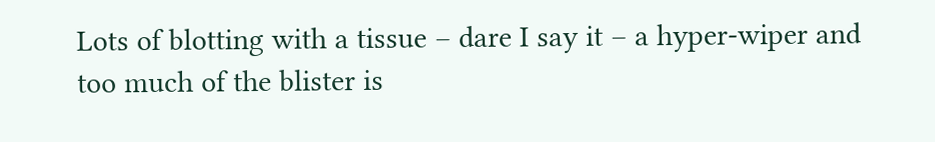Lots of blotting with a tissue – dare I say it – a hyper-wiper and too much of the blister is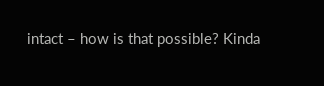intact – how is that possible? Kinda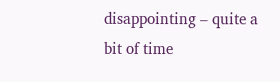disappointing – quite a bit of time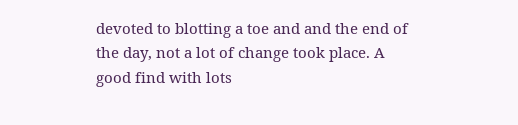devoted to blotting a toe and and the end of the day, not a lot of change took place. A good find with lots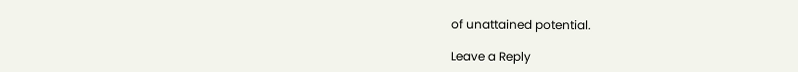of unattained potential.

Leave a Reply